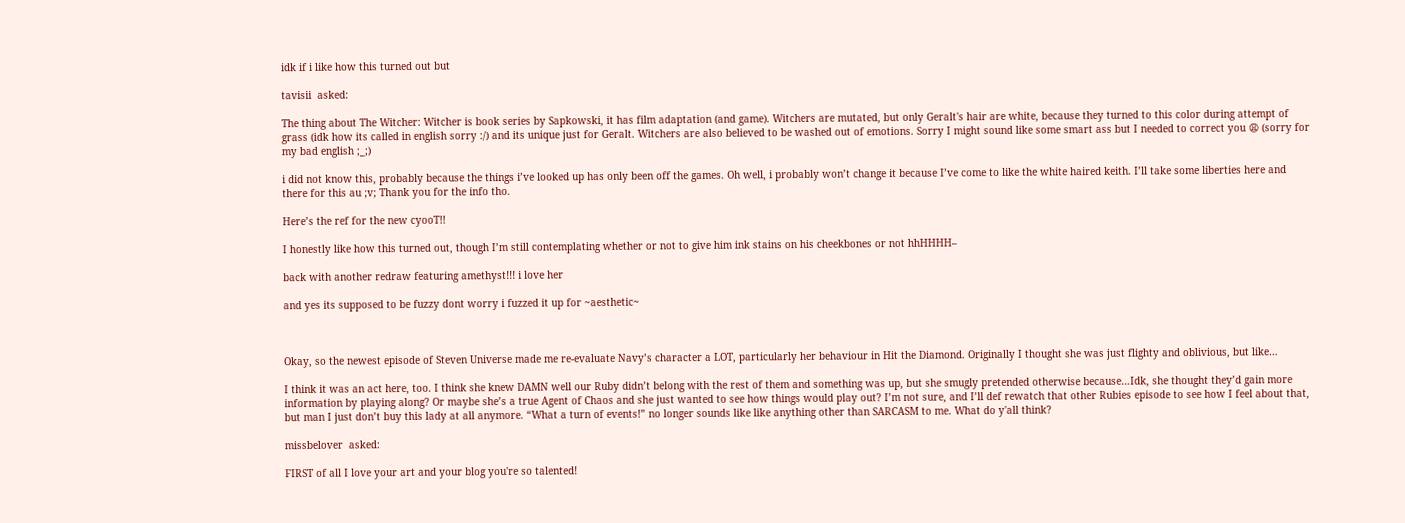idk if i like how this turned out but

tavisii  asked:

The thing about The Witcher: Witcher is book series by Sapkowski, it has film adaptation (and game). Witchers are mutated, but only Geralt's hair are white, because they turned to this color during attempt of grass (idk how its called in english sorry :/) and its unique just for Geralt. Witchers are also believed to be washed out of emotions. Sorry I might sound like some smart ass but I needed to correct you 😩 (sorry for my bad english ;_;)

i did not know this, probably because the things i’ve looked up has only been off the games. Oh well, i probably won’t change it because I’ve come to like the white haired keith. I’ll take some liberties here and there for this au ;v; Thank you for the info tho.

Here’s the ref for the new cyooT!!

I honestly like how this turned out, though I’m still contemplating whether or not to give him ink stains on his cheekbones or not hhHHHH–

back with another redraw featuring amethyst!!! i love her

and yes its supposed to be fuzzy dont worry i fuzzed it up for ~aesthetic~



Okay, so the newest episode of Steven Universe made me re-evaluate Navy’s character a LOT, particularly her behaviour in Hit the Diamond. Originally I thought she was just flighty and oblivious, but like…

I think it was an act here, too. I think she knew DAMN well our Ruby didn’t belong with the rest of them and something was up, but she smugly pretended otherwise because…Idk, she thought they’d gain more information by playing along? Or maybe she’s a true Agent of Chaos and she just wanted to see how things would play out? I’m not sure, and I’ll def rewatch that other Rubies episode to see how I feel about that, but man I just don’t buy this lady at all anymore. “What a turn of events!” no longer sounds like like anything other than SARCASM to me. What do y'all think?

missbelover  asked:

FIRST of all I love your art and your blog you're so talented!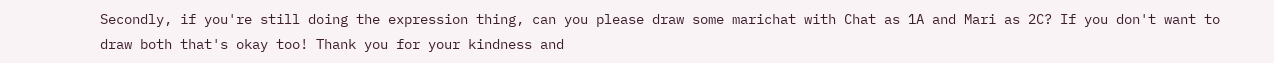Secondly, if you're still doing the expression thing, can you please draw some marichat with Chat as 1A and Mari as 2C? If you don't want to draw both that's okay too! Thank you for your kindness and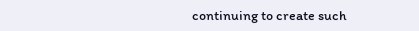continuing to create such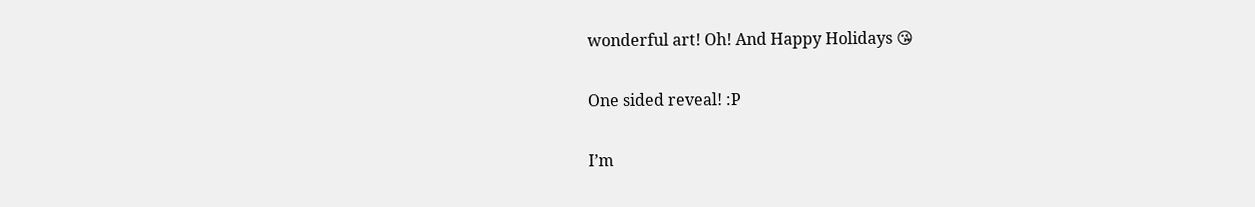wonderful art! Oh! And Happy Holidays 😘

One sided reveal! :P

I’m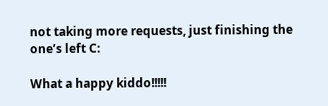not taking more requests, just finishing the one’s left C:

What a happy kiddo!!!!!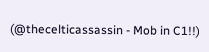(@thecelticassassin - Mob in C1!!)